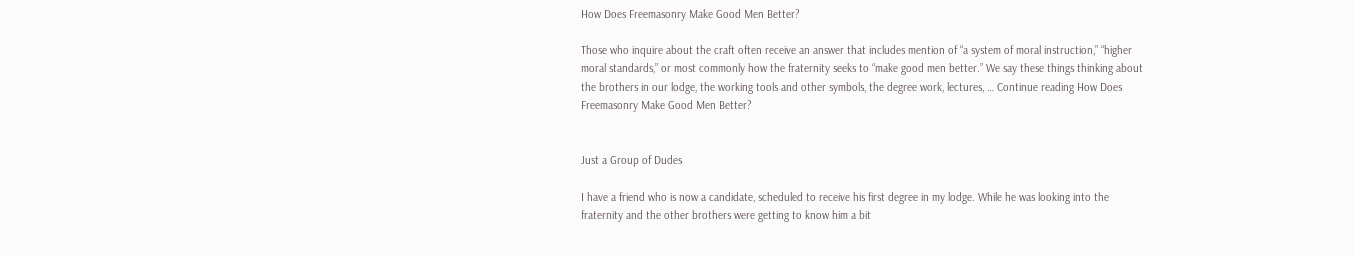How Does Freemasonry Make Good Men Better?

Those who inquire about the craft often receive an answer that includes mention of “a system of moral instruction,” “higher moral standards,” or most commonly how the fraternity seeks to “make good men better.” We say these things thinking about the brothers in our lodge, the working tools and other symbols, the degree work, lectures, … Continue reading How Does Freemasonry Make Good Men Better?


Just a Group of Dudes

I have a friend who is now a candidate, scheduled to receive his first degree in my lodge. While he was looking into the fraternity and the other brothers were getting to know him a bit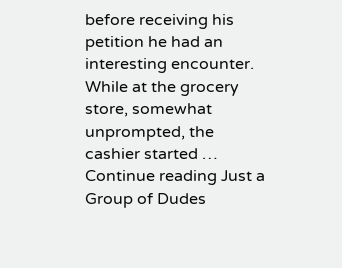before receiving his petition he had an interesting encounter. While at the grocery store, somewhat unprompted, the cashier started … Continue reading Just a Group of Dudes